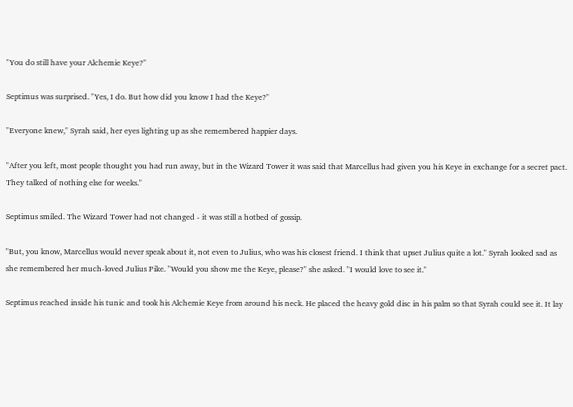"You do still have your Alchemie Keye?"

Septimus was surprised. "Yes, I do. But how did you know I had the Keye?"

"Everyone knew," Syrah said, her eyes lighting up as she remembered happier days.

"After you left, most people thought you had run away, but in the Wizard Tower it was said that Marcellus had given you his Keye in exchange for a secret pact. They talked of nothing else for weeks."

Septimus smiled. The Wizard Tower had not changed - it was still a hotbed of gossip.

"But, you know, Marcellus would never speak about it, not even to Julius, who was his closest friend. I think that upset Julius quite a lot." Syrah looked sad as she remembered her much-loved Julius Pike. "Would you show me the Keye, please?" she asked. "I would love to see it."

Septimus reached inside his tunic and took his Alchemie Keye from around his neck. He placed the heavy gold disc in his palm so that Syrah could see it. It lay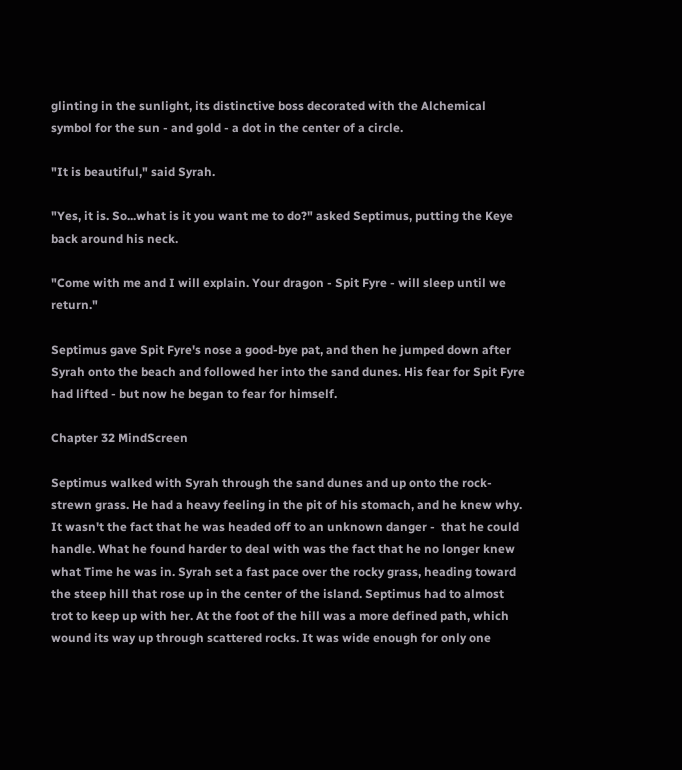glinting in the sunlight, its distinctive boss decorated with the Alchemical symbol for the sun - and gold - a dot in the center of a circle.

"It is beautiful," said Syrah.

"Yes, it is. So...what is it you want me to do?" asked Septimus, putting the Keye back around his neck.

"Come with me and I will explain. Your dragon - Spit Fyre - will sleep until we return."

Septimus gave Spit Fyre's nose a good-bye pat, and then he jumped down after Syrah onto the beach and followed her into the sand dunes. His fear for Spit Fyre had lifted - but now he began to fear for himself.

Chapter 32 MindScreen

Septimus walked with Syrah through the sand dunes and up onto the rock-strewn grass. He had a heavy feeling in the pit of his stomach, and he knew why. It wasn't the fact that he was headed off to an unknown danger -  that he could handle. What he found harder to deal with was the fact that he no longer knew what Time he was in. Syrah set a fast pace over the rocky grass, heading toward the steep hill that rose up in the center of the island. Septimus had to almost trot to keep up with her. At the foot of the hill was a more defined path, which wound its way up through scattered rocks. It was wide enough for only one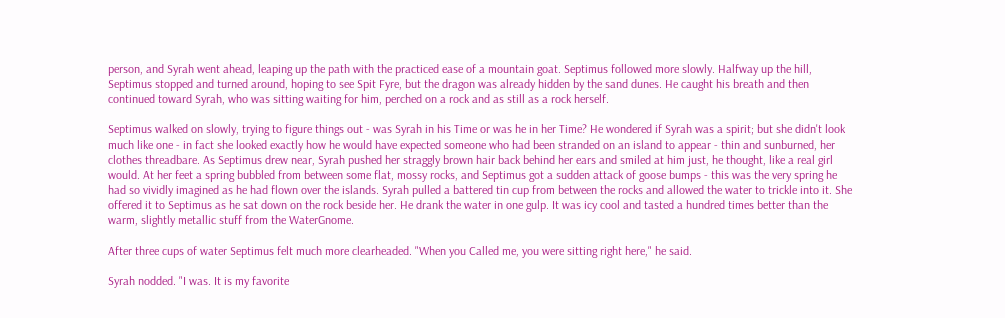person, and Syrah went ahead, leaping up the path with the practiced ease of a mountain goat. Septimus followed more slowly. Halfway up the hill, Septimus stopped and turned around, hoping to see Spit Fyre, but the dragon was already hidden by the sand dunes. He caught his breath and then continued toward Syrah, who was sitting waiting for him, perched on a rock and as still as a rock herself.

Septimus walked on slowly, trying to figure things out - was Syrah in his Time or was he in her Time? He wondered if Syrah was a spirit; but she didn't look much like one - in fact she looked exactly how he would have expected someone who had been stranded on an island to appear - thin and sunburned, her clothes threadbare. As Septimus drew near, Syrah pushed her straggly brown hair back behind her ears and smiled at him just, he thought, like a real girl would. At her feet a spring bubbled from between some flat, mossy rocks, and Septimus got a sudden attack of goose bumps - this was the very spring he had so vividly imagined as he had flown over the islands. Syrah pulled a battered tin cup from between the rocks and allowed the water to trickle into it. She offered it to Septimus as he sat down on the rock beside her. He drank the water in one gulp. It was icy cool and tasted a hundred times better than the warm, slightly metallic stuff from the WaterGnome.

After three cups of water Septimus felt much more clearheaded. "When you Called me, you were sitting right here," he said.

Syrah nodded. "I was. It is my favorite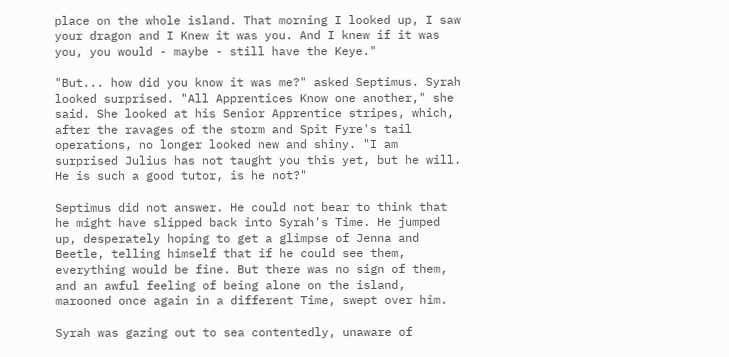place on the whole island. That morning I looked up, I saw your dragon and I Knew it was you. And I knew if it was you, you would - maybe - still have the Keye."

"But... how did you know it was me?" asked Septimus. Syrah looked surprised. "All Apprentices Know one another," she said. She looked at his Senior Apprentice stripes, which, after the ravages of the storm and Spit Fyre's tail operations, no longer looked new and shiny. "I am surprised Julius has not taught you this yet, but he will. He is such a good tutor, is he not?"

Septimus did not answer. He could not bear to think that he might have slipped back into Syrah's Time. He jumped up, desperately hoping to get a glimpse of Jenna and Beetle, telling himself that if he could see them, everything would be fine. But there was no sign of them, and an awful feeling of being alone on the island, marooned once again in a different Time, swept over him.

Syrah was gazing out to sea contentedly, unaware of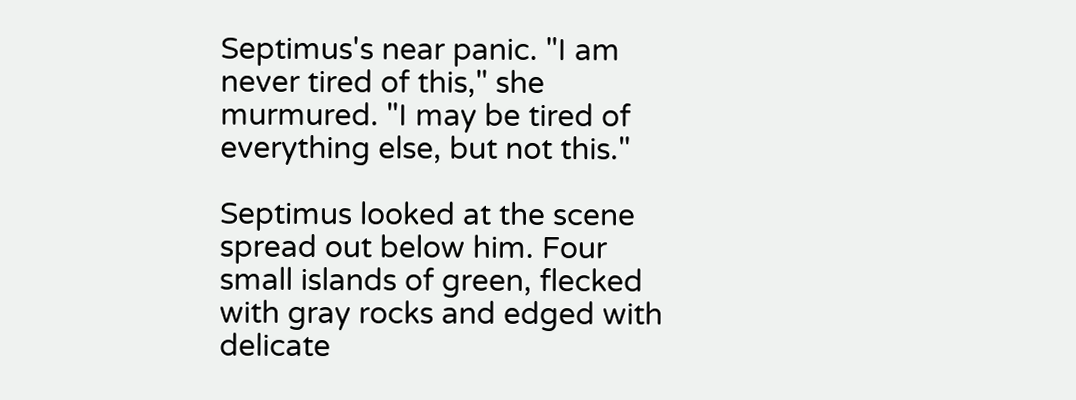Septimus's near panic. "I am never tired of this," she murmured. "I may be tired of everything else, but not this."

Septimus looked at the scene spread out below him. Four small islands of green, flecked with gray rocks and edged with delicate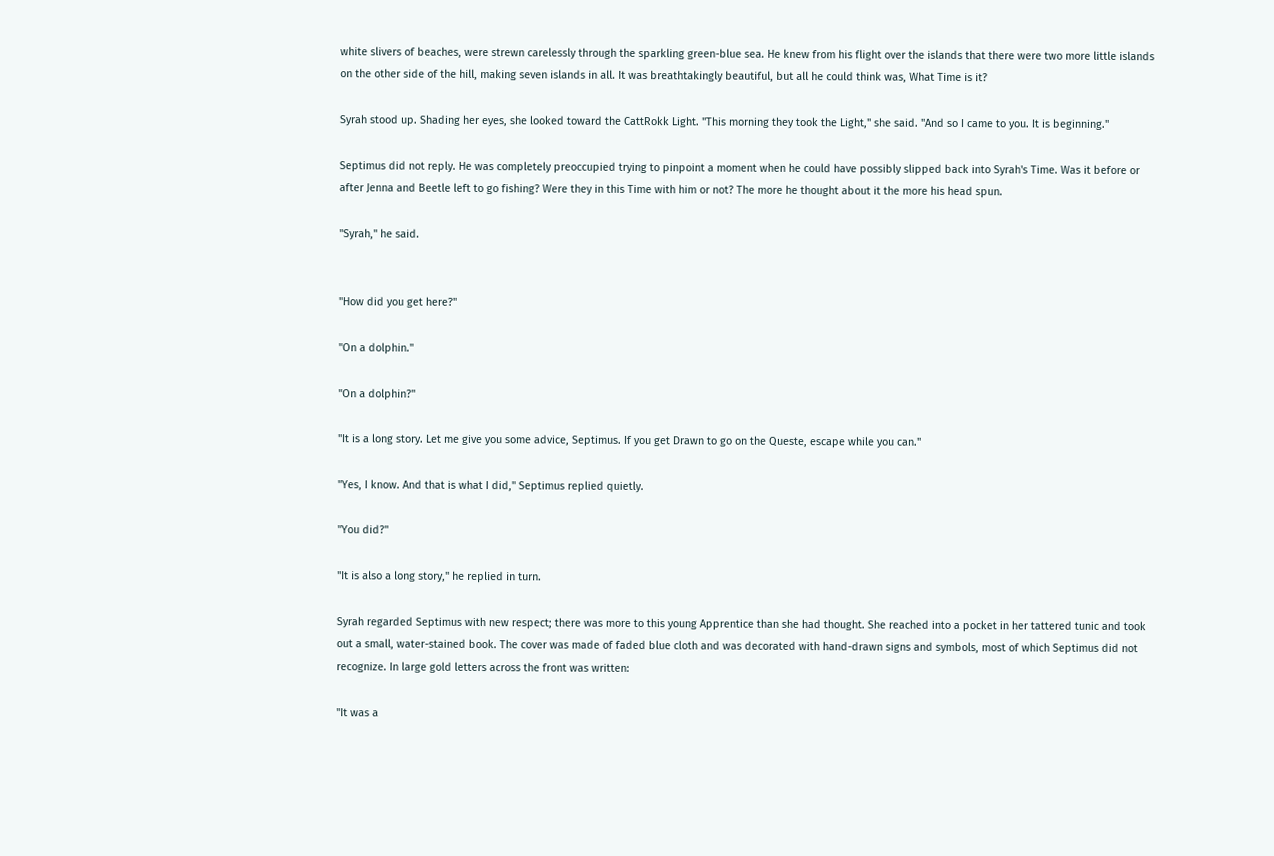white slivers of beaches, were strewn carelessly through the sparkling green-blue sea. He knew from his flight over the islands that there were two more little islands on the other side of the hill, making seven islands in all. It was breathtakingly beautiful, but all he could think was, What Time is it?

Syrah stood up. Shading her eyes, she looked toward the CattRokk Light. "This morning they took the Light," she said. "And so I came to you. It is beginning."

Septimus did not reply. He was completely preoccupied trying to pinpoint a moment when he could have possibly slipped back into Syrah's Time. Was it before or after Jenna and Beetle left to go fishing? Were they in this Time with him or not? The more he thought about it the more his head spun.

"Syrah," he said.


"How did you get here?"

"On a dolphin."

"On a dolphin?"

"It is a long story. Let me give you some advice, Septimus. If you get Drawn to go on the Queste, escape while you can."

"Yes, I know. And that is what I did," Septimus replied quietly.

"You did?"

"It is also a long story," he replied in turn.

Syrah regarded Septimus with new respect; there was more to this young Apprentice than she had thought. She reached into a pocket in her tattered tunic and took out a small, water-stained book. The cover was made of faded blue cloth and was decorated with hand-drawn signs and symbols, most of which Septimus did not recognize. In large gold letters across the front was written:

"It was a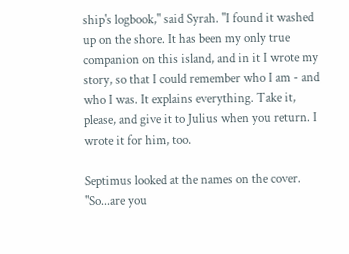ship's logbook," said Syrah. "I found it washed up on the shore. It has been my only true companion on this island, and in it I wrote my story, so that I could remember who I am - and who I was. It explains everything. Take it, please, and give it to Julius when you return. I wrote it for him, too.

Septimus looked at the names on the cover. "So...are you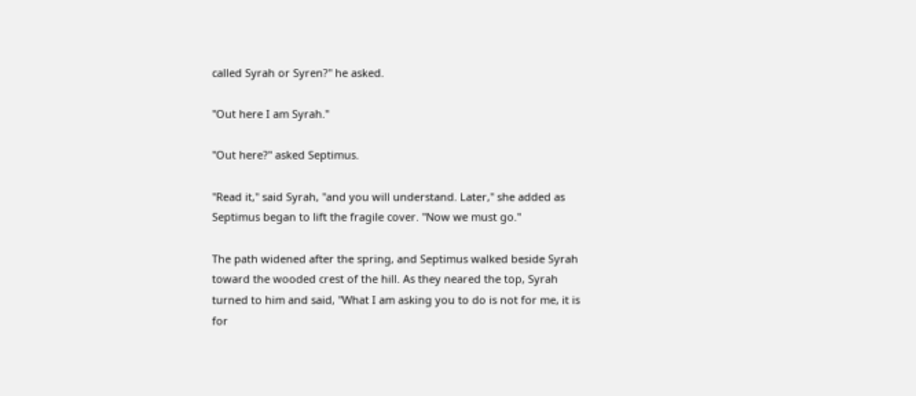called Syrah or Syren?" he asked.

"Out here I am Syrah."

"Out here?" asked Septimus.

"Read it," said Syrah, "and you will understand. Later," she added as Septimus began to lift the fragile cover. "Now we must go."

The path widened after the spring, and Septimus walked beside Syrah toward the wooded crest of the hill. As they neared the top, Syrah turned to him and said, "What I am asking you to do is not for me, it is for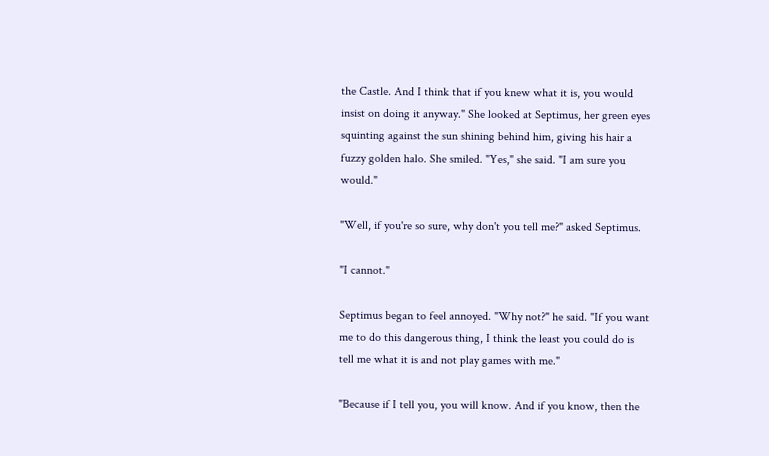the Castle. And I think that if you knew what it is, you would insist on doing it anyway." She looked at Septimus, her green eyes squinting against the sun shining behind him, giving his hair a fuzzy golden halo. She smiled. "Yes," she said. "I am sure you would."

"Well, if you're so sure, why don't you tell me?" asked Septimus.

"I cannot."

Septimus began to feel annoyed. "Why not?" he said. "If you want me to do this dangerous thing, I think the least you could do is tell me what it is and not play games with me."

"Because if I tell you, you will know. And if you know, then the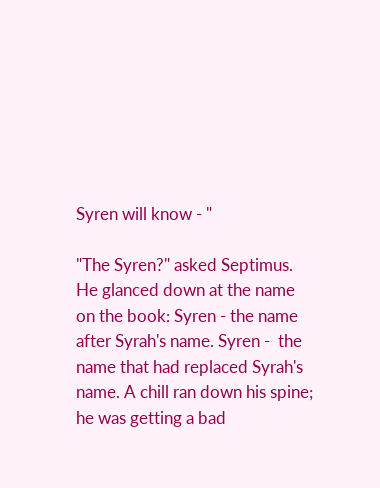Syren will know - "

"The Syren?" asked Septimus. He glanced down at the name on the book: Syren - the name after Syrah's name. Syren -  the name that had replaced Syrah's name. A chill ran down his spine; he was getting a bad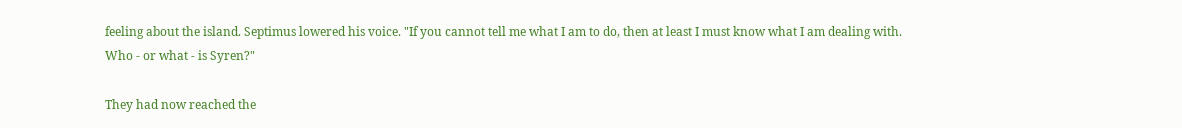feeling about the island. Septimus lowered his voice. "If you cannot tell me what I am to do, then at least I must know what I am dealing with. Who - or what - is Syren?"

They had now reached the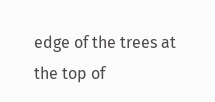edge of the trees at the top of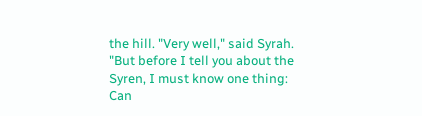the hill. "Very well," said Syrah. "But before I tell you about the Syren, I must know one thing: Can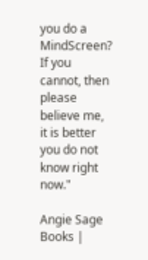you do a MindScreen? If you cannot, then please believe me, it is better you do not know right now."

Angie Sage Books |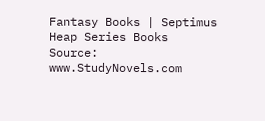Fantasy Books | Septimus Heap Series Books
Source: www.StudyNovels.com